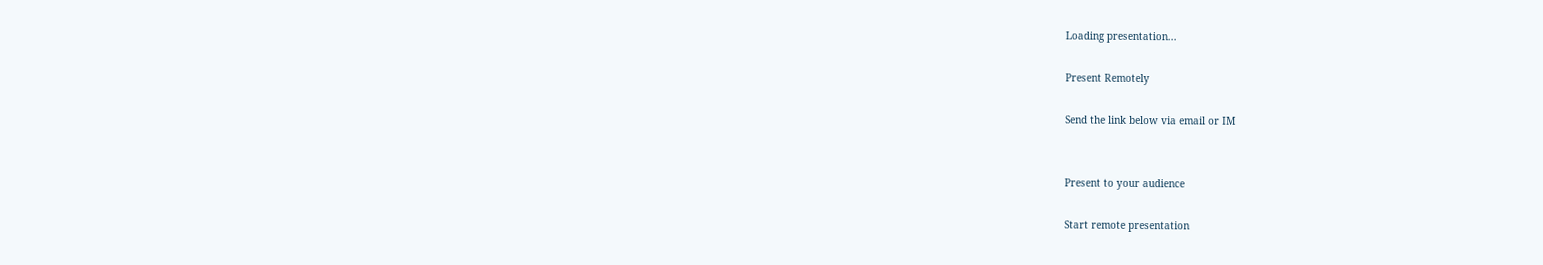Loading presentation...

Present Remotely

Send the link below via email or IM


Present to your audience

Start remote presentation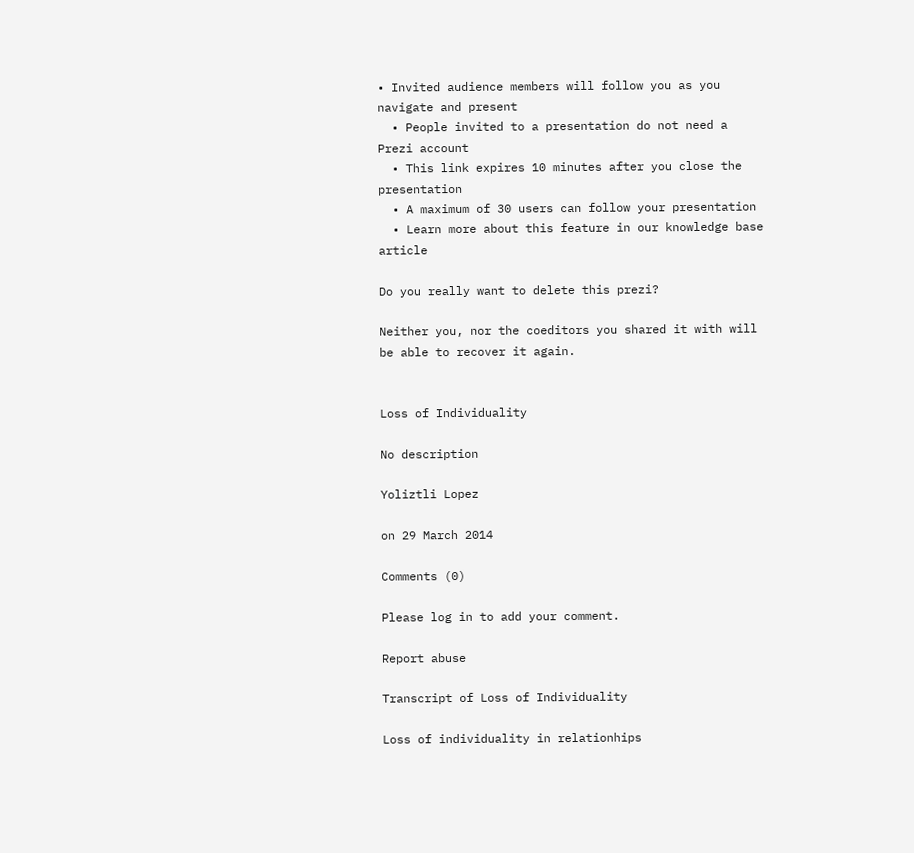• Invited audience members will follow you as you navigate and present
  • People invited to a presentation do not need a Prezi account
  • This link expires 10 minutes after you close the presentation
  • A maximum of 30 users can follow your presentation
  • Learn more about this feature in our knowledge base article

Do you really want to delete this prezi?

Neither you, nor the coeditors you shared it with will be able to recover it again.


Loss of Individuality

No description

Yoliztli Lopez

on 29 March 2014

Comments (0)

Please log in to add your comment.

Report abuse

Transcript of Loss of Individuality

Loss of individuality in relationhips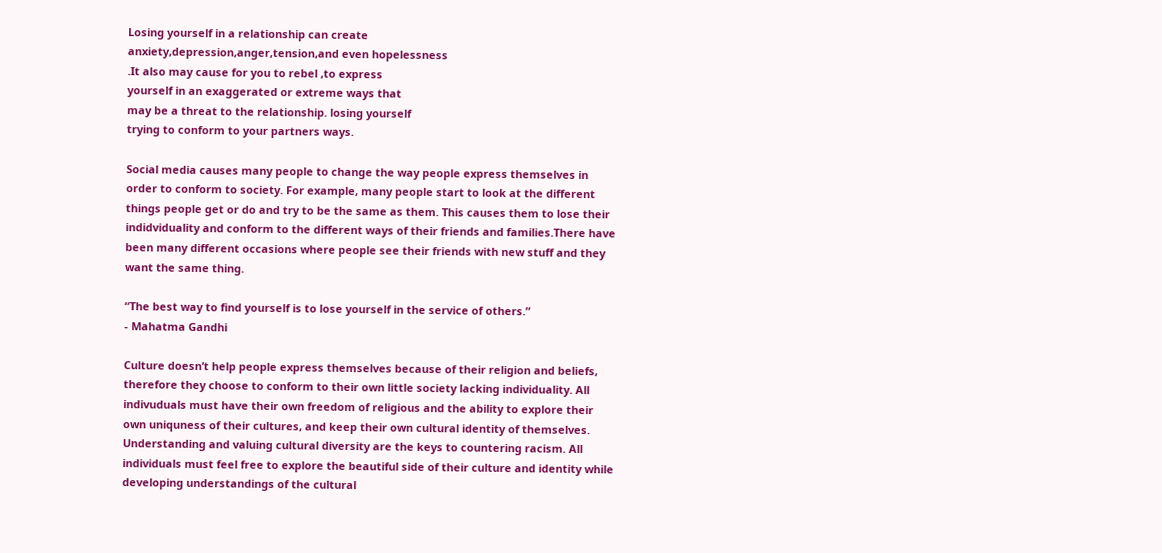Losing yourself in a relationship can create
anxiety,depression,anger,tension,and even hopelessness
.It also may cause for you to rebel ,to express
yourself in an exaggerated or extreme ways that
may be a threat to the relationship. losing yourself
trying to conform to your partners ways.

Social media causes many people to change the way people express themselves in order to conform to society. For example, many people start to look at the different things people get or do and try to be the same as them. This causes them to lose their indidviduality and conform to the different ways of their friends and families.There have been many different occasions where people see their friends with new stuff and they want the same thing.

“The best way to find yourself is to lose yourself in the service of others.”
- Mahatma Gandhi

Culture doesn’t help people express themselves because of their religion and beliefs, therefore they choose to conform to their own little society lacking individuality. All indivuduals must have their own freedom of religious and the ability to explore their own uniquness of their cultures, and keep their own cultural identity of themselves. Understanding and valuing cultural diversity are the keys to countering racism. All individuals must feel free to explore the beautiful side of their culture and identity while developing understandings of the cultural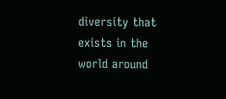diversity that exists in the world around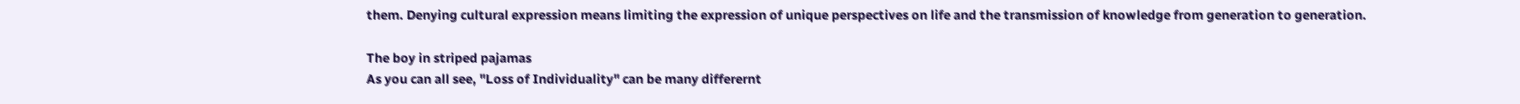them. Denying cultural expression means limiting the expression of unique perspectives on life and the transmission of knowledge from generation to generation.

The boy in striped pajamas
As you can all see, "Loss of Individuality" can be many differernt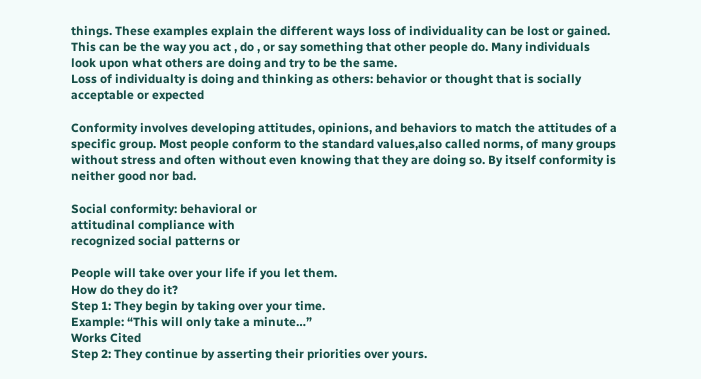things. These examples explain the different ways loss of individuality can be lost or gained. This can be the way you act , do , or say something that other people do. Many individuals look upon what others are doing and try to be the same.
Loss of individualty is doing and thinking as others: behavior or thought that is socially acceptable or expected

Conformity involves developing attitudes, opinions, and behaviors to match the attitudes of a specific group. Most people conform to the standard values,also called norms, of many groups without stress and often without even knowing that they are doing so. By itself conformity is neither good nor bad.

Social conformity: behavioral or
attitudinal compliance with
recognized social patterns or

People will take over your life if you let them.
How do they do it?
Step 1: They begin by taking over your time.
Example: “This will only take a minute…”
Works Cited
Step 2: They continue by asserting their priorities over yours.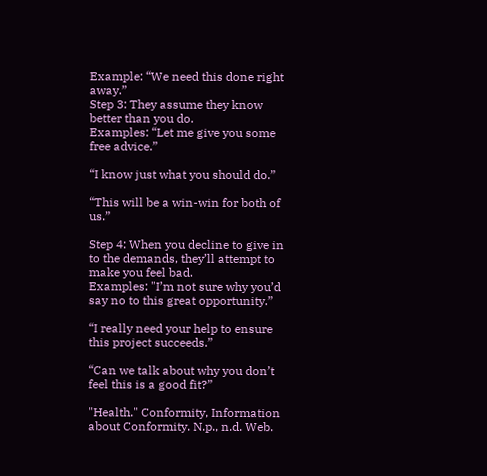Example: “We need this done right away.”
Step 3: They assume they know better than you do.
Examples: “Let me give you some free advice.”

“I know just what you should do.”

“This will be a win-win for both of us.”

Step 4: When you decline to give in to the demands, they’ll attempt to make you feel bad.
Examples: "I’m not sure why you’d say no to this great opportunity.”

“I really need your help to ensure this project succeeds.”

“Can we talk about why you don’t feel this is a good fit?”

"Health." Conformity, Information about Conformity. N.p., n.d. Web.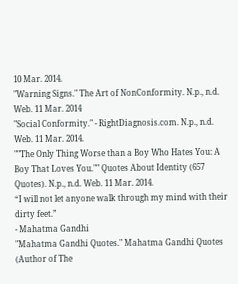10 Mar. 2014.
"Warning Signs." The Art of NonConformity. N.p., n.d. Web. 11 Mar. 2014
"Social Conformity." - RightDiagnosis.com. N.p., n.d. Web. 11 Mar. 2014.
""The Only Thing Worse than a Boy Who Hates You: A Boy That Loves You."" Quotes About Identity (657 Quotes). N.p., n.d. Web. 11 Mar. 2014.
“I will not let anyone walk through my mind with their dirty feet.”
- Mahatma Gandhi
"Mahatma Gandhi Quotes." Mahatma Gandhi Quotes (Author of The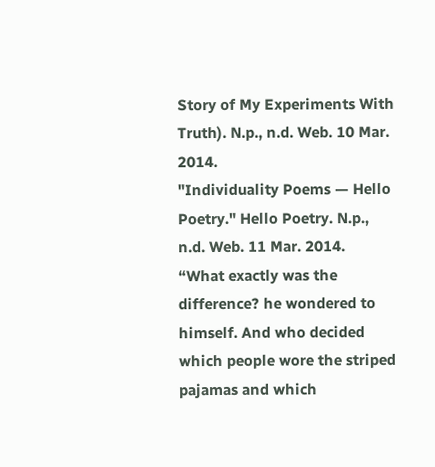Story of My Experiments With Truth). N.p., n.d. Web. 10 Mar. 2014.
"Individuality Poems — Hello Poetry." Hello Poetry. N.p., n.d. Web. 11 Mar. 2014.
“What exactly was the difference? he wondered to himself. And who decided which people wore the striped pajamas and which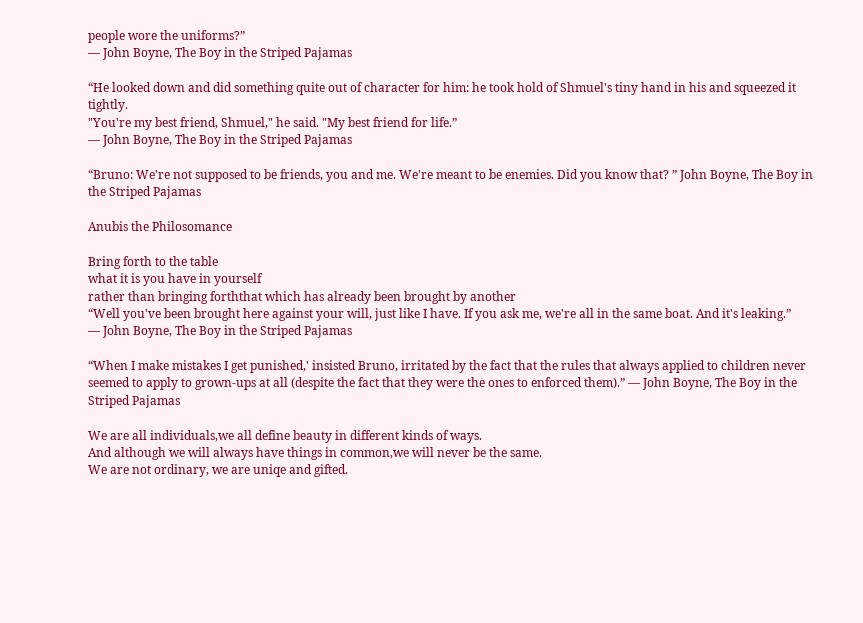people wore the uniforms?”
― John Boyne, The Boy in the Striped Pajamas

“He looked down and did something quite out of character for him: he took hold of Shmuel's tiny hand in his and squeezed it tightly.
"You're my best friend, Shmuel," he said. "My best friend for life.”
― John Boyne, The Boy in the Striped Pajamas

“Bruno: We're not supposed to be friends, you and me. We're meant to be enemies. Did you know that? ” John Boyne, The Boy in the Striped Pajamas

Anubis the Philosomance

Bring forth to the table
what it is you have in yourself
rather than bringing forththat which has already been brought by another
“Well you've been brought here against your will, just like I have. If you ask me, we're all in the same boat. And it's leaking.”
― John Boyne, The Boy in the Striped Pajamas

“When I make mistakes I get punished,' insisted Bruno, irritated by the fact that the rules that always applied to children never seemed to apply to grown-ups at all (despite the fact that they were the ones to enforced them).” ― John Boyne, The Boy in the Striped Pajamas

We are all individuals,we all define beauty in different kinds of ways.
And although we will always have things in common,we will never be the same.
We are not ordinary, we are uniqe and gifted.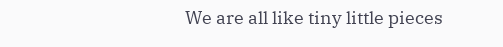We are all like tiny little pieces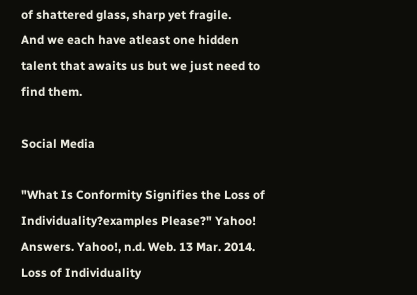of shattered glass, sharp yet fragile.
And we each have atleast one hidden talent that awaits us but we just need to find them.

Social Media

"What Is Conformity Signifies the Loss of Individuality?examples Please?" Yahoo! Answers. Yahoo!, n.d. Web. 13 Mar. 2014.
Loss of Individuality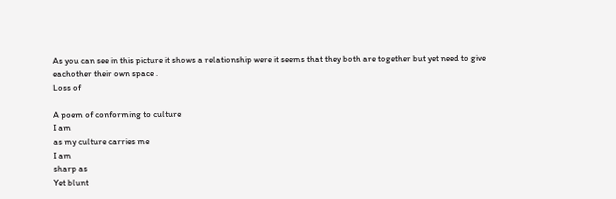As you can see in this picture it shows a relationship were it seems that they both are together but yet need to give eachother their own space .
Loss of

A poem of conforming to culture
I am
as my culture carries me
I am
sharp as
Yet blunt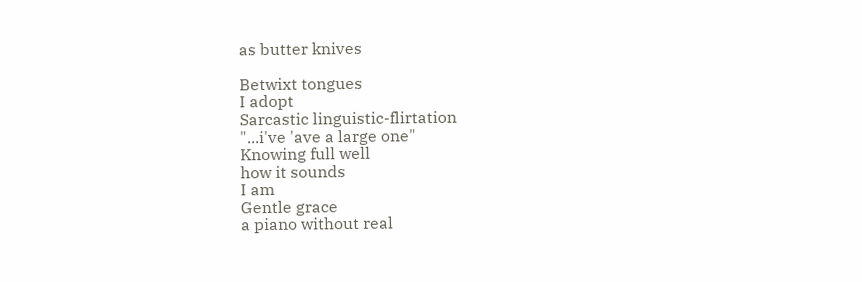as butter knives

Betwixt tongues
I adopt
Sarcastic linguistic-flirtation
"...i've 'ave a large one"
Knowing full well
how it sounds
I am
Gentle grace
a piano without real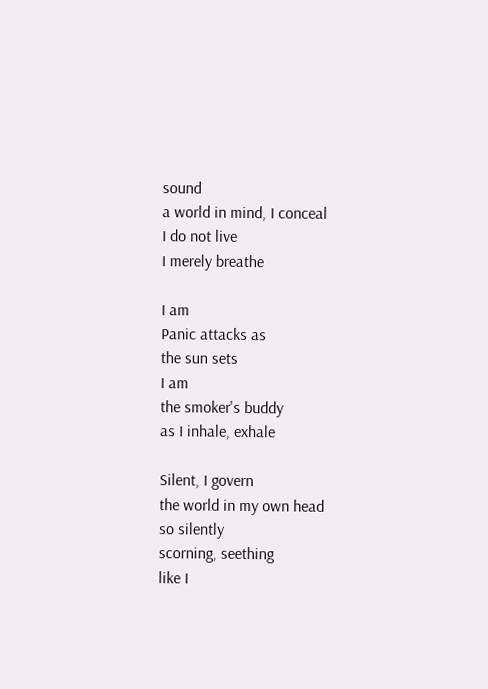sound
a world in mind, I conceal
I do not live
I merely breathe

I am
Panic attacks as
the sun sets
I am
the smoker's buddy
as I inhale, exhale

Silent, I govern
the world in my own head
so silently
scorning, seething
like I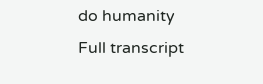do humanity
Full transcript